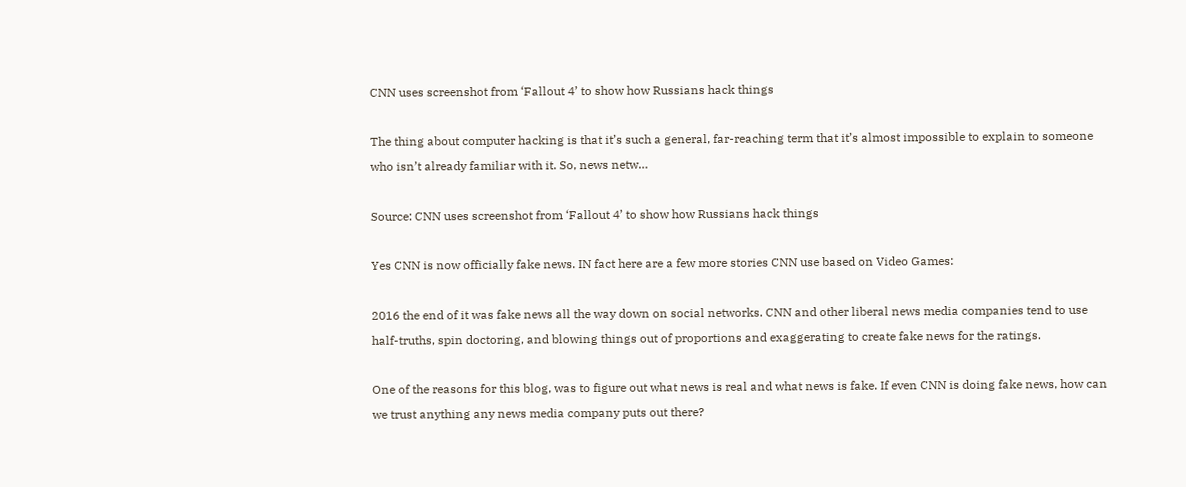CNN uses screenshot from ‘Fallout 4’ to show how Russians hack things

The thing about computer hacking is that it’s such a general, far-reaching term that it’s almost impossible to explain to someone who isn’t already familiar with it. So, news netw…

Source: CNN uses screenshot from ‘Fallout 4’ to show how Russians hack things

Yes CNN is now officially fake news. IN fact here are a few more stories CNN use based on Video Games:

2016 the end of it was fake news all the way down on social networks. CNN and other liberal news media companies tend to use half-truths, spin doctoring, and blowing things out of proportions and exaggerating to create fake news for the ratings.

One of the reasons for this blog, was to figure out what news is real and what news is fake. If even CNN is doing fake news, how can we trust anything any news media company puts out there?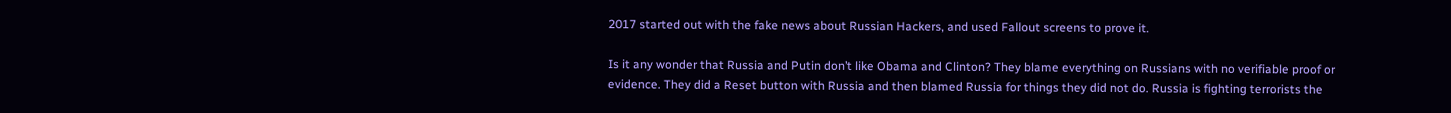2017 started out with the fake news about Russian Hackers, and used Fallout screens to prove it.

Is it any wonder that Russia and Putin don’t like Obama and Clinton? They blame everything on Russians with no verifiable proof or evidence. They did a Reset button with Russia and then blamed Russia for things they did not do. Russia is fighting terrorists the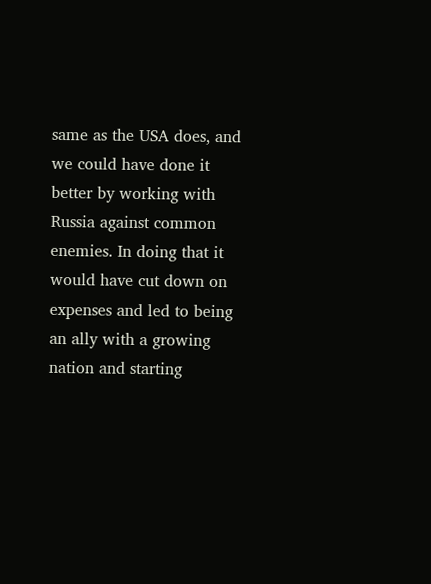same as the USA does, and we could have done it better by working with Russia against common enemies. In doing that it would have cut down on expenses and led to being an ally with a growing nation and starting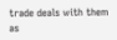trade deals with them as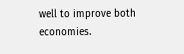well to improve both economies.